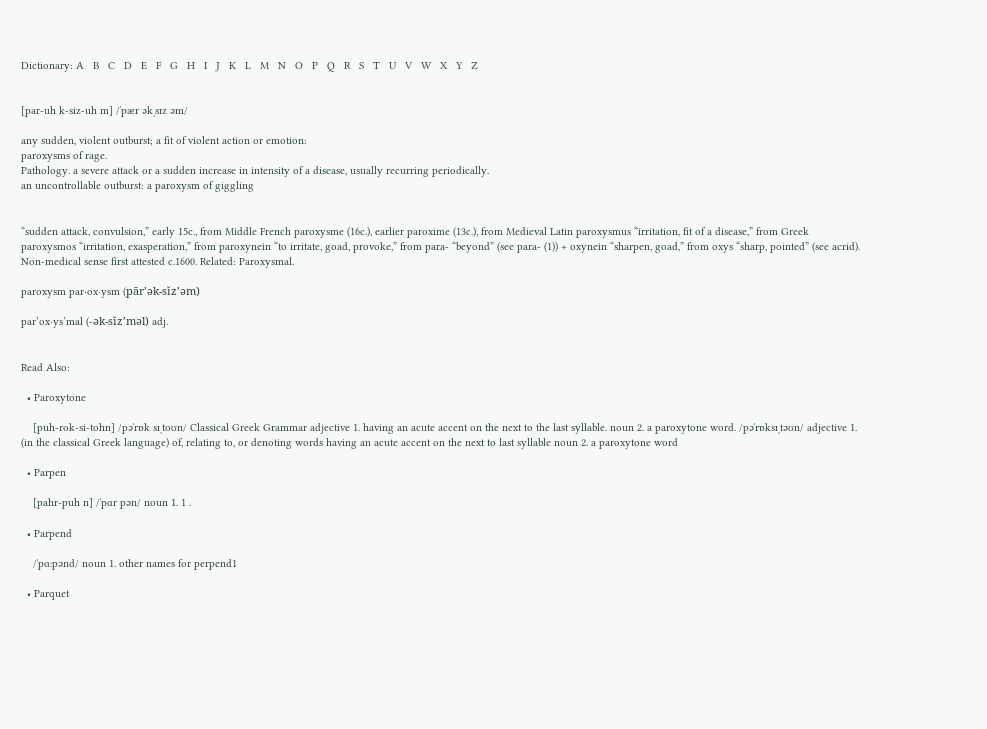Dictionary: A   B   C   D   E   F   G   H   I   J   K   L   M   N   O   P   Q   R   S   T   U   V   W   X   Y   Z


[par-uh k-siz-uh m] /ˈpær əkˌsɪz əm/

any sudden, violent outburst; a fit of violent action or emotion:
paroxysms of rage.
Pathology. a severe attack or a sudden increase in intensity of a disease, usually recurring periodically.
an uncontrollable outburst: a paroxysm of giggling


“sudden attack, convulsion,” early 15c., from Middle French paroxysme (16c.), earlier paroxime (13c.), from Medieval Latin paroxysmus “irritation, fit of a disease,” from Greek paroxysmos “irritation, exasperation,” from paroxynein “to irritate, goad, provoke,” from para- “beyond” (see para- (1)) + oxynein “sharpen, goad,” from oxys “sharp, pointed” (see acrid). Non-medical sense first attested c.1600. Related: Paroxysmal.

paroxysm par·ox·ysm (pār’ək-sĭz’əm)

par’ox·ys’mal (-ək-sĭz’məl) adj.


Read Also:

  • Paroxytone

    [puh-rok-si-tohn] /pəˈrɒk sɪˌtoʊn/ Classical Greek Grammar adjective 1. having an acute accent on the next to the last syllable. noun 2. a paroxytone word. /pəˈrɒksɪˌtəʊn/ adjective 1. (in the classical Greek language) of, relating to, or denoting words having an acute accent on the next to last syllable noun 2. a paroxytone word

  • Parpen

    [pahr-puh n] /ˈpɑr pən/ noun 1. 1 .

  • Parpend

    /ˈpɑːpənd/ noun 1. other names for perpend1

  • Parquet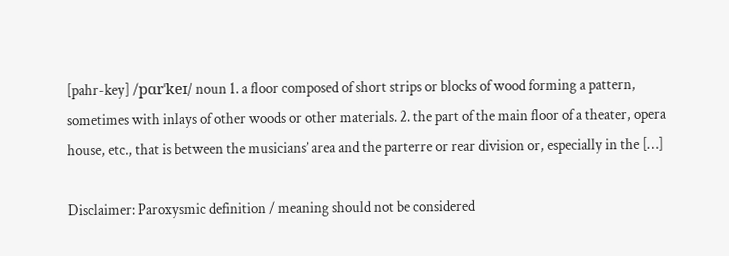[pahr-key] /pɑrˈkeɪ/ noun 1. a floor composed of short strips or blocks of wood forming a pattern, sometimes with inlays of other woods or other materials. 2. the part of the main floor of a theater, opera house, etc., that is between the musicians’ area and the parterre or rear division or, especially in the […]

Disclaimer: Paroxysmic definition / meaning should not be considered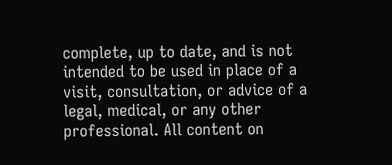complete, up to date, and is not intended to be used in place of a visit, consultation, or advice of a legal, medical, or any other professional. All content on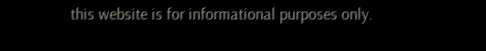this website is for informational purposes only.